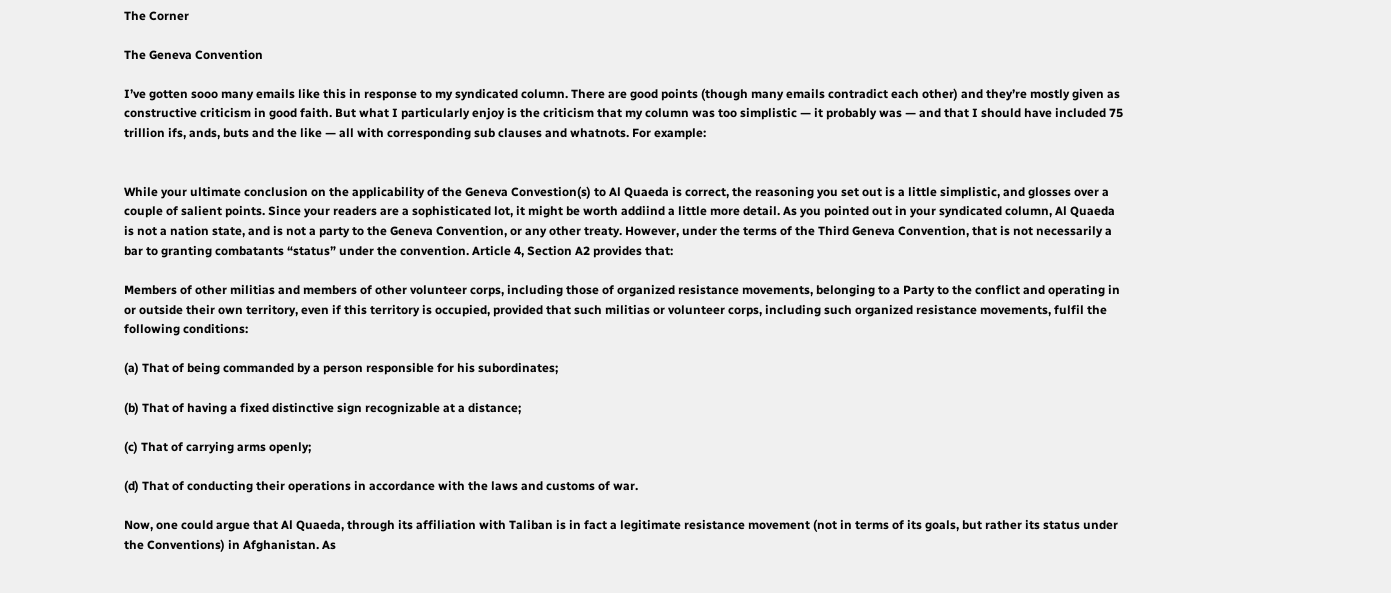The Corner

The Geneva Convention

I’ve gotten sooo many emails like this in response to my syndicated column. There are good points (though many emails contradict each other) and they’re mostly given as constructive criticism in good faith. But what I particularly enjoy is the criticism that my column was too simplistic — it probably was — and that I should have included 75 trillion ifs, ands, buts and the like — all with corresponding sub clauses and whatnots. For example:


While your ultimate conclusion on the applicability of the Geneva Convestion(s) to Al Quaeda is correct, the reasoning you set out is a little simplistic, and glosses over a couple of salient points. Since your readers are a sophisticated lot, it might be worth addiind a little more detail. As you pointed out in your syndicated column, Al Quaeda is not a nation state, and is not a party to the Geneva Convention, or any other treaty. However, under the terms of the Third Geneva Convention, that is not necessarily a bar to granting combatants “status” under the convention. Article 4, Section A2 provides that:

Members of other militias and members of other volunteer corps, including those of organized resistance movements, belonging to a Party to the conflict and operating in or outside their own territory, even if this territory is occupied, provided that such militias or volunteer corps, including such organized resistance movements, fulfil the following conditions:

(a) That of being commanded by a person responsible for his subordinates;

(b) That of having a fixed distinctive sign recognizable at a distance;

(c) That of carrying arms openly;

(d) That of conducting their operations in accordance with the laws and customs of war.

Now, one could argue that Al Quaeda, through its affiliation with Taliban is in fact a legitimate resistance movement (not in terms of its goals, but rather its status under the Conventions) in Afghanistan. As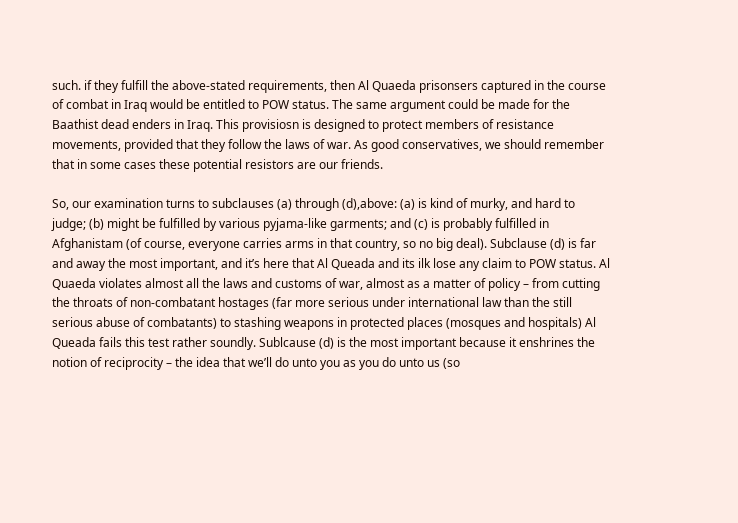such. if they fulfill the above-stated requirements, then Al Quaeda prisonsers captured in the course of combat in Iraq would be entitled to POW status. The same argument could be made for the Baathist dead enders in Iraq. This provisiosn is designed to protect members of resistance movements, provided that they follow the laws of war. As good conservatives, we should remember that in some cases these potential resistors are our friends.

So, our examination turns to subclauses (a) through (d),above: (a) is kind of murky, and hard to judge; (b) might be fulfilled by various pyjama-like garments; and (c) is probably fulfilled in Afghanistam (of course, everyone carries arms in that country, so no big deal). Subclause (d) is far and away the most important, and it’s here that Al Queada and its ilk lose any claim to POW status. Al Quaeda violates almost all the laws and customs of war, almost as a matter of policy – from cutting the throats of non-combatant hostages (far more serious under international law than the still serious abuse of combatants) to stashing weapons in protected places (mosques and hospitals) Al Queada fails this test rather soundly. Sublcause (d) is the most important because it enshrines the notion of reciprocity – the idea that we’ll do unto you as you do unto us (so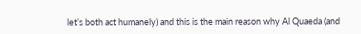let’s both act humanely) and this is the main reason why Al Quaeda (and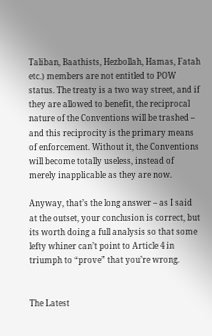Taliban, Baathists, Hezbollah, Hamas, Fatah etc.) members are not entitled to POW status. The treaty is a two way street, and if they are allowed to benefit, the reciprocal nature of the Conventions will be trashed – and this reciprocity is the primary means of enforcement. Without it, the Conventions will become totally useless, instead of merely inapplicable as they are now.

Anyway, that’s the long answer – as I said at the outset, your conclusion is correct, but its worth doing a full analysis so that some lefty whiner can’t point to Article 4 in triumph to “prove” that you’re wrong.


The Latest